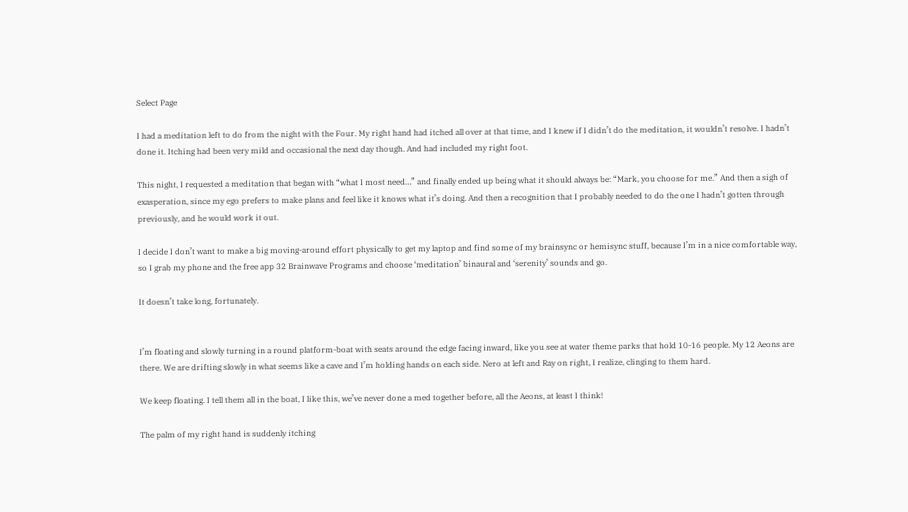Select Page

I had a meditation left to do from the night with the Four. My right hand had itched all over at that time, and I knew if I didn’t do the meditation, it wouldn’t resolve. I hadn’t done it. Itching had been very mild and occasional the next day though. And had included my right foot.

This night, I requested a meditation that began with “what I most need…” and finally ended up being what it should always be: “Mark, you choose for me.” And then a sigh of exasperation, since my ego prefers to make plans and feel like it knows what it’s doing. And then a recognition that I probably needed to do the one I hadn’t gotten through previously, and he would work it out.

I decide I don’t want to make a big moving-around effort physically to get my laptop and find some of my brainsync or hemisync stuff, because I’m in a nice comfortable way, so I grab my phone and the free app 32 Brainwave Programs and choose ‘meditation’ binaural and ‘serenity’ sounds and go.

It doesn’t take long, fortunately.


I’m floating and slowly turning in a round platform-boat with seats around the edge facing inward, like you see at water theme parks that hold 10-16 people. My 12 Aeons are there. We are drifting slowly in what seems like a cave and I’m holding hands on each side. Nero at left and Ray on right, I realize, clinging to them hard.

We keep floating. I tell them all in the boat, I like this, we’ve never done a med together before, all the Aeons, at least I think!

The palm of my right hand is suddenly itching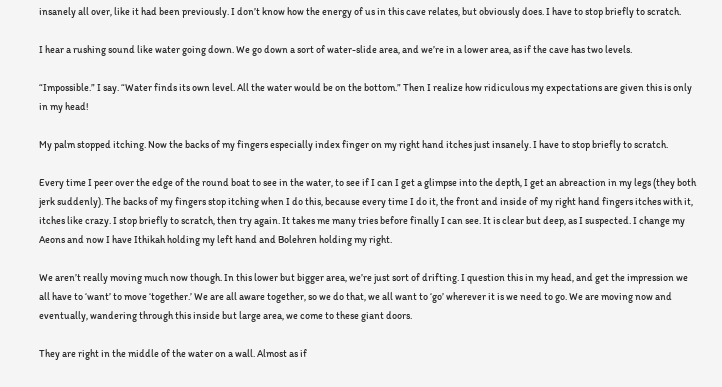insanely all over, like it had been previously. I don’t know how the energy of us in this cave relates, but obviously does. I have to stop briefly to scratch.

I hear a rushing sound like water going down. We go down a sort of water-slide area, and we’re in a lower area, as if the cave has two levels.

“Impossible.” I say. “Water finds its own level. All the water would be on the bottom.” Then I realize how ridiculous my expectations are given this is only in my head!

My palm stopped itching. Now the backs of my fingers especially index finger on my right hand itches just insanely. I have to stop briefly to scratch.

Every time I peer over the edge of the round boat to see in the water, to see if I can I get a glimpse into the depth, I get an abreaction in my legs (they both jerk suddenly). The backs of my fingers stop itching when I do this, because every time I do it, the front and inside of my right hand fingers itches with it, itches like crazy. I stop briefly to scratch, then try again. It takes me many tries before finally I can see. It is clear but deep, as I suspected. I change my Aeons and now I have Ithikah holding my left hand and Bolehren holding my right.

We aren’t really moving much now though. In this lower but bigger area, we’re just sort of drifting. I question this in my head, and get the impression we all have to ‘want’ to move ‘together.’ We are all aware together, so we do that, we all want to ‘go’ wherever it is we need to go. We are moving now and eventually, wandering through this inside but large area, we come to these giant doors.

They are right in the middle of the water on a wall. Almost as if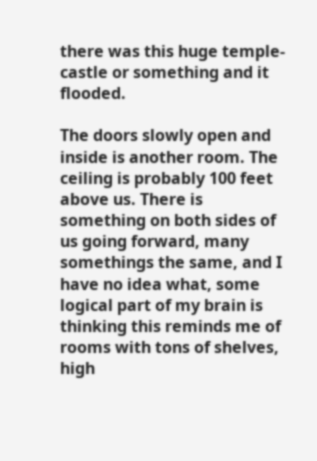there was this huge temple-castle or something and it flooded.

The doors slowly open and inside is another room. The ceiling is probably 100 feet above us. There is something on both sides of us going forward, many somethings the same, and I have no idea what, some logical part of my brain is thinking this reminds me of rooms with tons of shelves, high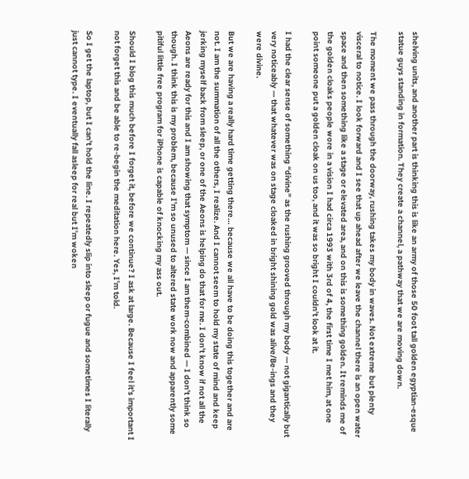shelving units, and another part is thinking this is like an army of those 50 foot tall golden egyptian-esque statue guys standing in formation. They create a channel, a pathway that we are moving down.

The moment we pass through the doorway, rushing takes my body in waves. Not extreme but plenty visceral to notice. I look forward and I see that up ahead after we leave the channel there is an open water space and then something like a stage or elevated area, and on this is something golden. It reminds me of the golden cloaks people wore in a vision I had circa 1993 with 3rd of 4, the first time I met him, at one point someone put a golden cloak on us too, and it was so bright I couldn’t look at it.

I had the clear sense of something “divine” as the rushing grooved through my body — not gigantically but very noticeably — that whatever was on stage cloaked in bright shining gold was alive/Be-ings and they were divine.

But we are having a really hard time getting there… because we all have to be doing this together and are not. I am the summation of all the others, I realize. And I cannot seem to hold my state of mind and keep jerking myself back from sleep, or one of the Aeons is helping do that for me. I don’t know if not all the Aeons are ready for this and I am showing that symptom — since I am them-combined — I don’t think so though. I think this is my problem, because I’m so unused to altered state work now and apparently some pitiful little free program for iPhone is capable of knocking my ass out.

Should I blog this much before I forget it, before we continue? I ask at large. Because I feel it’s important I not forget this and be able to re-begin the meditation here. Yes, I’m told.

So I get the laptop, but I can’t hold the line. I repeatedly slip into sleep or fugue and sometimes I literally just cannot type. I eventually fall asleep for real but I’m woken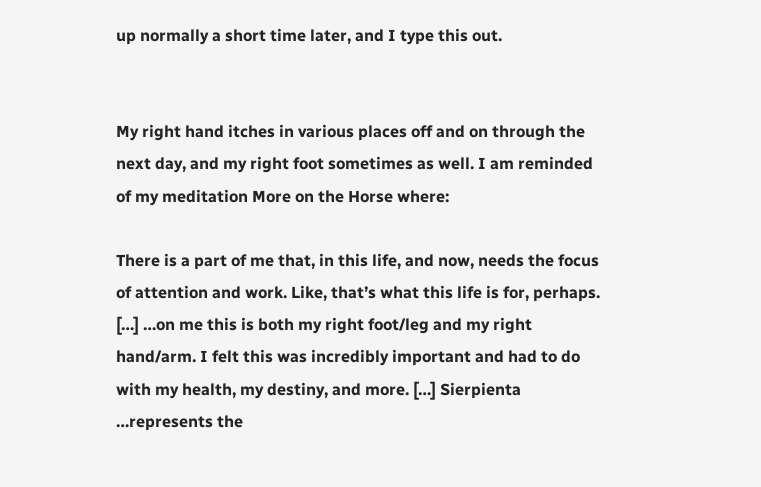up normally a short time later, and I type this out.


My right hand itches in various places off and on through the next day, and my right foot sometimes as well. I am reminded of my meditation More on the Horse where:

There is a part of me that, in this life, and now, needs the focus of attention and work. Like, that’s what this life is for, perhaps. […] …on me this is both my right foot/leg and my right hand/arm. I felt this was incredibly important and had to do with my health, my destiny, and more. […] Sierpienta …represents the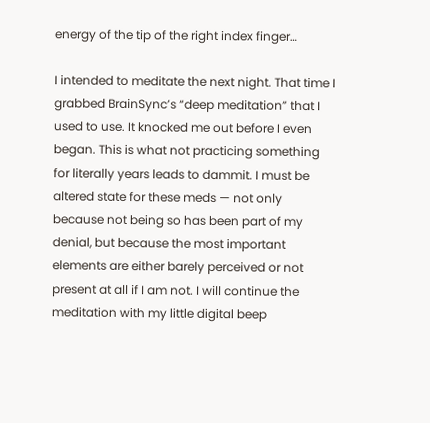energy of the tip of the right index finger…

I intended to meditate the next night. That time I grabbed BrainSync’s “deep meditation” that I used to use. It knocked me out before I even began. This is what not practicing something for literally years leads to dammit. I must be altered state for these meds — not only because not being so has been part of my denial, but because the most important elements are either barely perceived or not present at all if I am not. I will continue the meditation with my little digital beep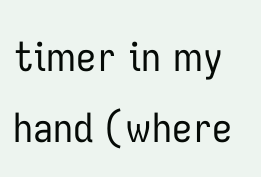timer in my hand (where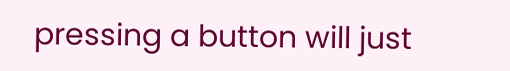pressing a button will just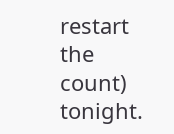restart the count) tonight.